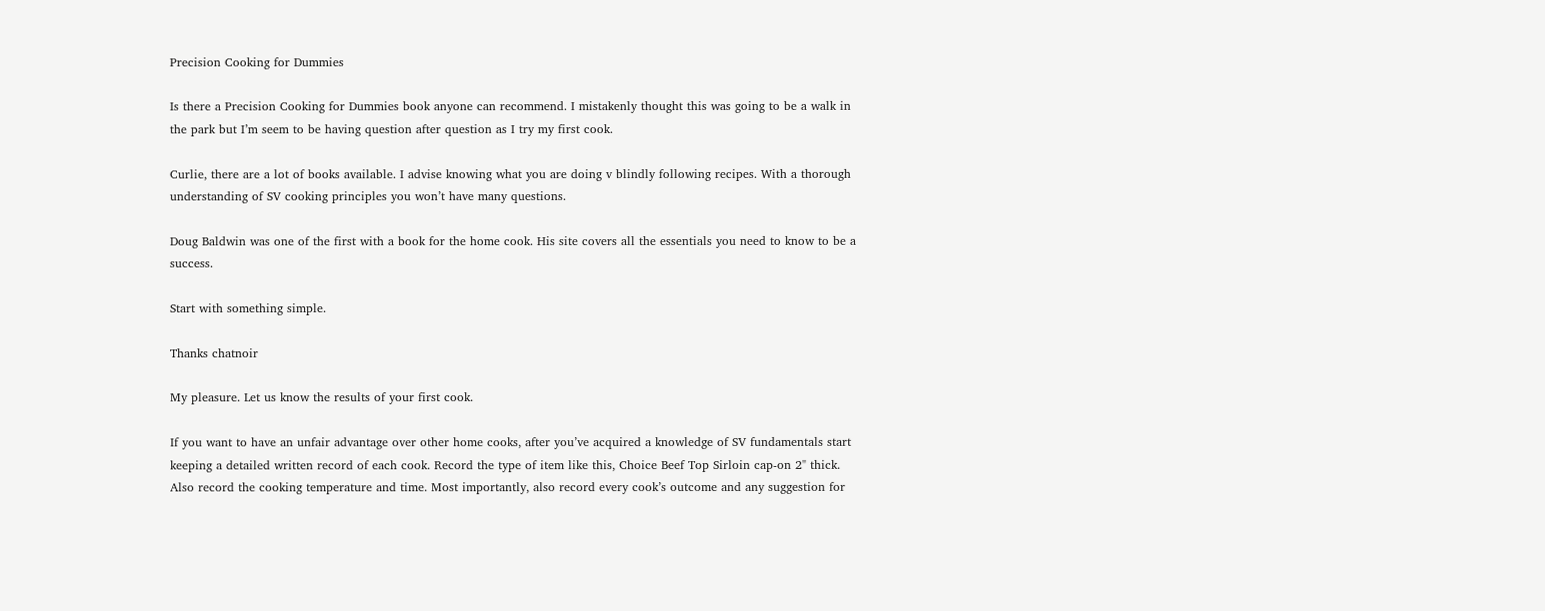Precision Cooking for Dummies

Is there a Precision Cooking for Dummies book anyone can recommend. I mistakenly thought this was going to be a walk in the park but I’m seem to be having question after question as I try my first cook.

Curlie, there are a lot of books available. I advise knowing what you are doing v blindly following recipes. With a thorough understanding of SV cooking principles you won’t have many questions.

Doug Baldwin was one of the first with a book for the home cook. His site covers all the essentials you need to know to be a success.

Start with something simple.

Thanks chatnoir

My pleasure. Let us know the results of your first cook.

If you want to have an unfair advantage over other home cooks, after you’ve acquired a knowledge of SV fundamentals start keeping a detailed written record of each cook. Record the type of item like this, Choice Beef Top Sirloin cap-on 2" thick. Also record the cooking temperature and time. Most importantly, also record every cook’s outcome and any suggestion for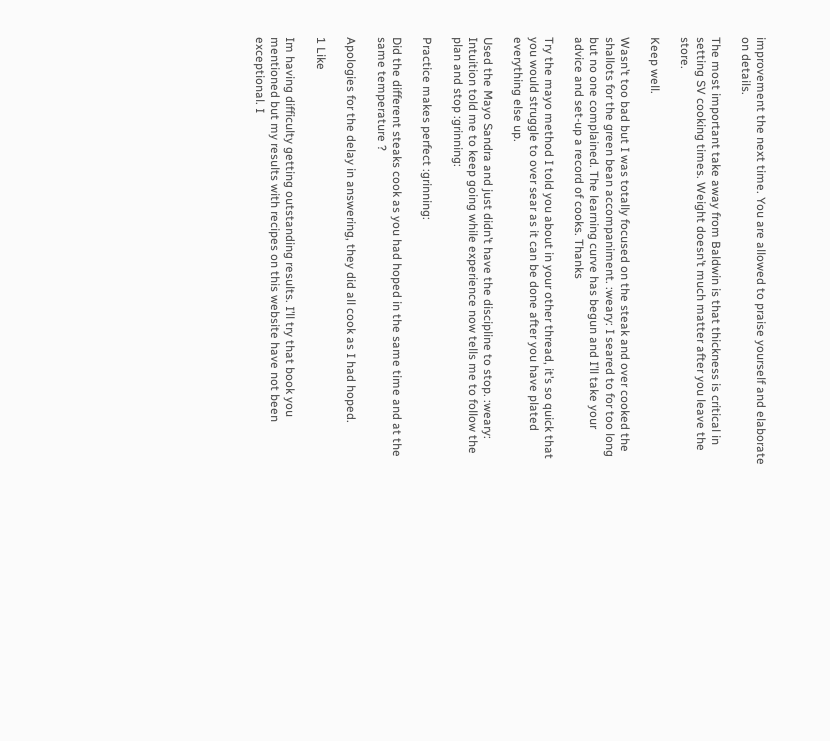improvement the next time. You are allowed to praise yourself and elaborate on details.

The most important take away from Baldwin is that thickness is critical in setting SV cooking times. Weight doesn’t much matter after you leave the store.

Keep well.

Wasn’t too bad but I was totally focused on the steak and over cooked the shallots for the green bean accompaniment. :weary: I seared to for too long but no one complained. The learning curve has begun and I’ll take your advice and set-up a record of cooks. Thanks

Try the mayo method I told you about in your other thread, it’s so quick that you would struggle to over sear as it can be done after you have plated everything else up.

Used the Mayo Sandra and just didn’t have the discipline to stop. :weary: Intuition told me to keep going while experience now tells me to follow the plan and stop :grinning:

Practice makes perfect :grinning:

Did the different steaks cook as you had hoped in the same time and at the same temperature ?

Apologies for the delay in answering, they did all cook as I had hoped.

1 Like

Im having difficulty getting outstanding results. I’ll try that book you mentioned but my results with recipes on this website have not been exceptional. I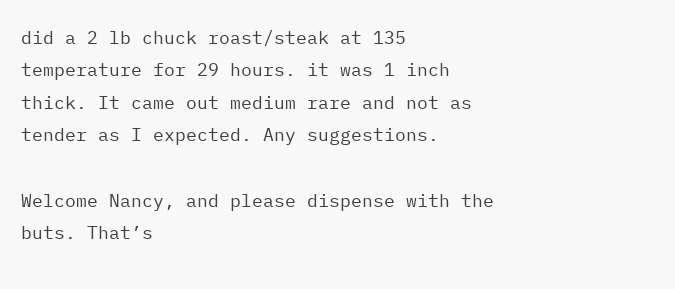did a 2 lb chuck roast/steak at 135 temperature for 29 hours. it was 1 inch thick. It came out medium rare and not as tender as I expected. Any suggestions.

Welcome Nancy, and please dispense with the buts. That’s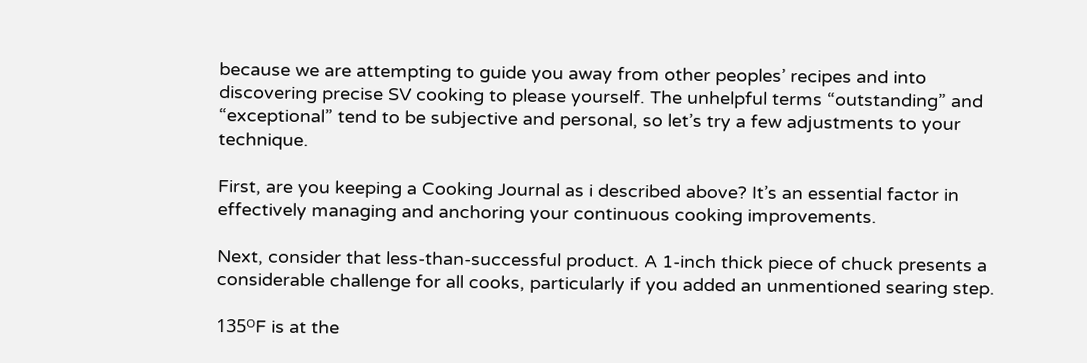because we are attempting to guide you away from other peoples’ recipes and into discovering precise SV cooking to please yourself. The unhelpful terms “outstanding” and “exceptional” tend to be subjective and personal, so let’s try a few adjustments to your technique.

First, are you keeping a Cooking Journal as i described above? It’s an essential factor in effectively managing and anchoring your continuous cooking improvements.

Next, consider that less-than-successful product. A 1-inch thick piece of chuck presents a considerable challenge for all cooks, particularly if you added an unmentioned searing step.

135ᴼF is at the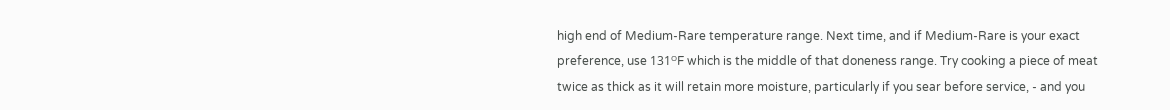high end of Medium-Rare temperature range. Next time, and if Medium-Rare is your exact preference, use 131ᴼF which is the middle of that doneness range. Try cooking a piece of meat twice as thick as it will retain more moisture, particularly if you sear before service, - and you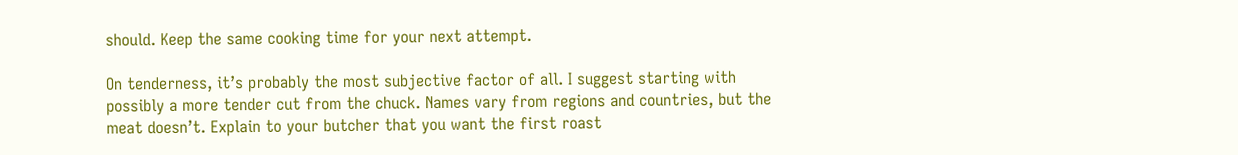should. Keep the same cooking time for your next attempt.

On tenderness, it’s probably the most subjective factor of all. I suggest starting with possibly a more tender cut from the chuck. Names vary from regions and countries, but the meat doesn’t. Explain to your butcher that you want the first roast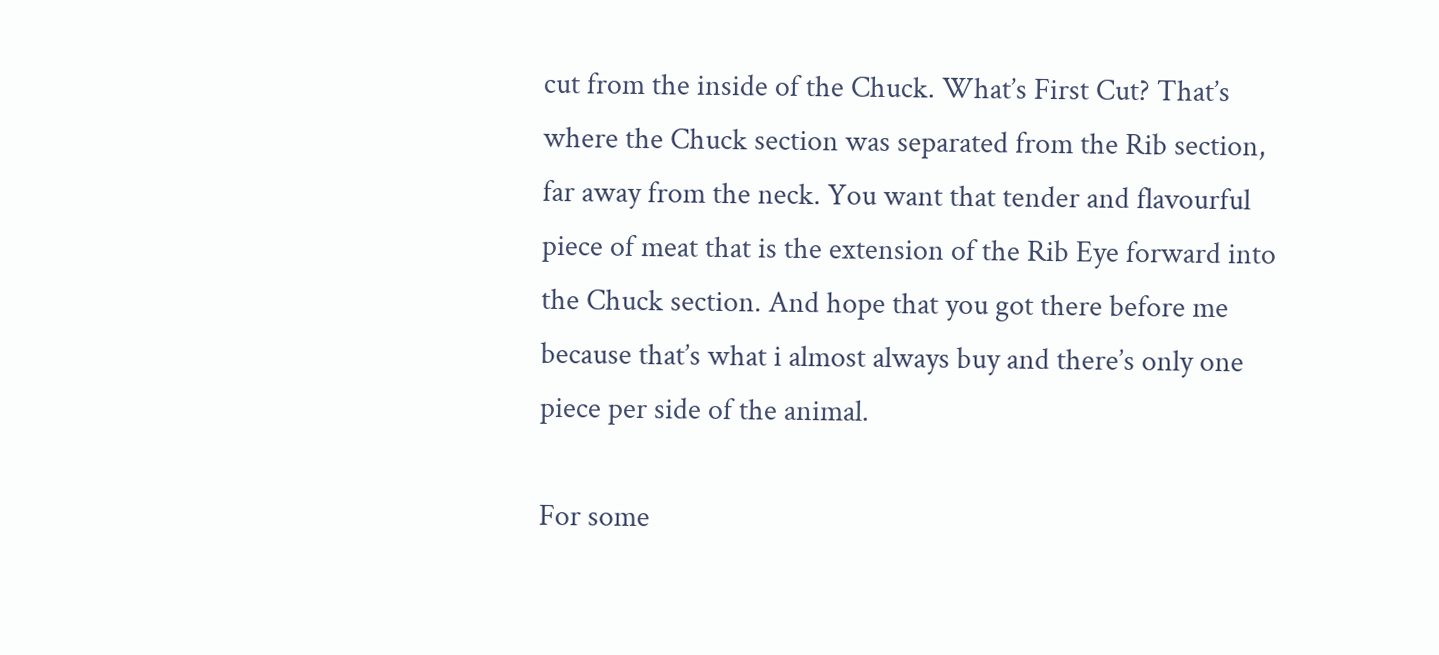cut from the inside of the Chuck. What’s First Cut? That’s where the Chuck section was separated from the Rib section, far away from the neck. You want that tender and flavourful piece of meat that is the extension of the Rib Eye forward into the Chuck section. And hope that you got there before me because that’s what i almost always buy and there’s only one piece per side of the animal.

For some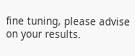fine tuning, please advise on your results.